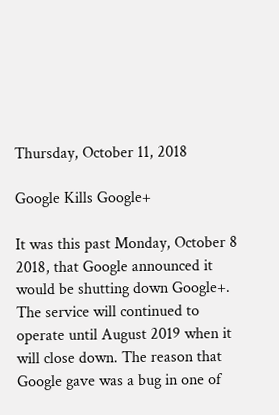Thursday, October 11, 2018

Google Kills Google+

It was this past Monday, October 8 2018, that Google announced it would be shutting down Google+. The service will continued to operate until August 2019 when it will close down. The reason that Google gave was a bug in one of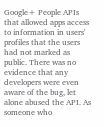Google+ People APIs that allowed apps access to information in users' profiles that the users had not marked as public. There was no evidence that any developers were even aware of the bug, let alone abused the API. As someone who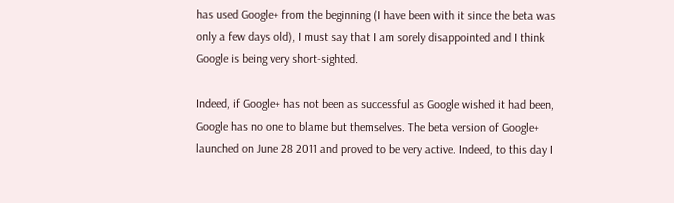has used Google+ from the beginning (I have been with it since the beta was only a few days old), I must say that I am sorely disappointed and I think Google is being very short-sighted.

Indeed, if Google+ has not been as successful as Google wished it had been, Google has no one to blame but themselves. The beta version of Google+ launched on June 28 2011 and proved to be very active. Indeed, to this day I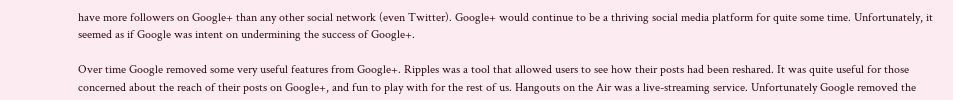have more followers on Google+ than any other social network (even Twitter). Google+ would continue to be a thriving social media platform for quite some time. Unfortunately, it seemed as if Google was intent on undermining the success of Google+.

Over time Google removed some very useful features from Google+. Ripples was a tool that allowed users to see how their posts had been reshared. It was quite useful for those concerned about the reach of their posts on Google+, and fun to play with for the rest of us. Hangouts on the Air was a live-streaming service. Unfortunately Google removed the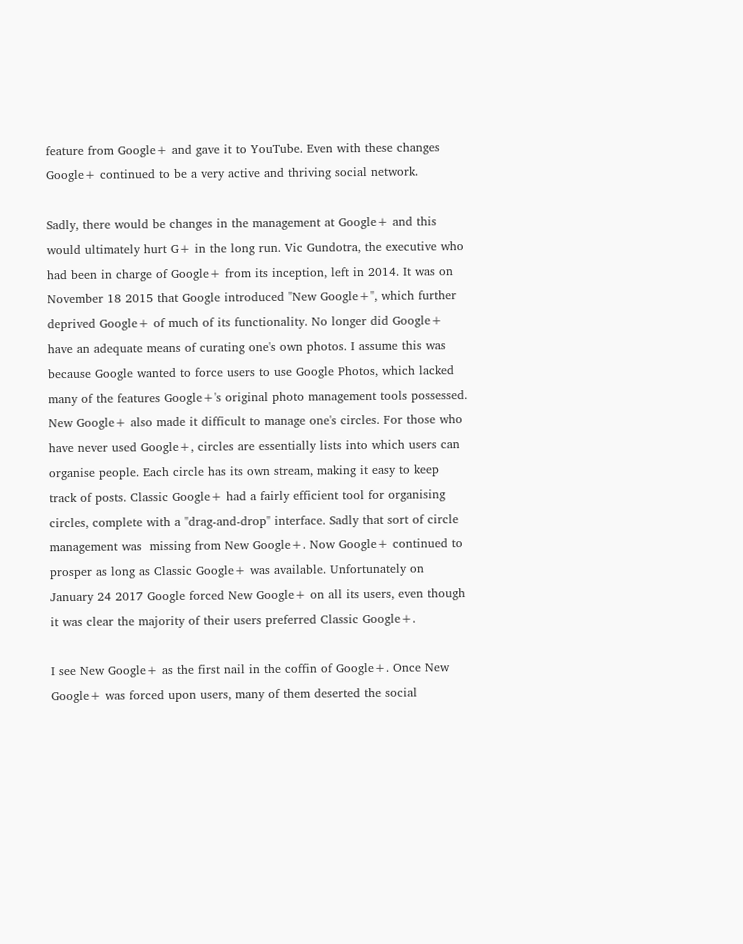feature from Google+ and gave it to YouTube. Even with these changes Google+ continued to be a very active and thriving social network.

Sadly, there would be changes in the management at Google+ and this would ultimately hurt G+ in the long run. Vic Gundotra, the executive who had been in charge of Google+ from its inception, left in 2014. It was on November 18 2015 that Google introduced "New Google+", which further deprived Google+ of much of its functionality. No longer did Google+ have an adequate means of curating one's own photos. I assume this was because Google wanted to force users to use Google Photos, which lacked many of the features Google+'s original photo management tools possessed. New Google+ also made it difficult to manage one's circles. For those who have never used Google+, circles are essentially lists into which users can organise people. Each circle has its own stream, making it easy to keep track of posts. Classic Google+ had a fairly efficient tool for organising circles, complete with a "drag-and-drop" interface. Sadly that sort of circle management was  missing from New Google+. Now Google+ continued to prosper as long as Classic Google+ was available. Unfortunately on January 24 2017 Google forced New Google+ on all its users, even though it was clear the majority of their users preferred Classic Google+.

I see New Google+ as the first nail in the coffin of Google+. Once New Google+ was forced upon users, many of them deserted the social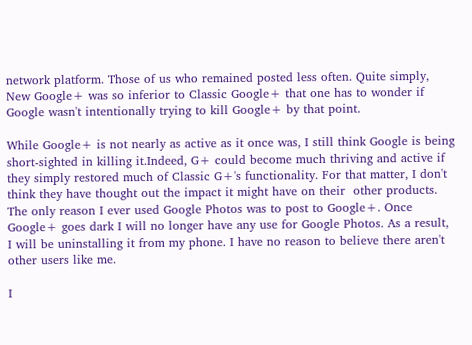network platform. Those of us who remained posted less often. Quite simply, New Google+ was so inferior to Classic Google+ that one has to wonder if Google wasn't intentionally trying to kill Google+ by that point.

While Google+ is not nearly as active as it once was, I still think Google is being short-sighted in killing it.Indeed, G+ could become much thriving and active if they simply restored much of Classic G+'s functionality. For that matter, I don't think they have thought out the impact it might have on their  other products. The only reason I ever used Google Photos was to post to Google+. Once Google+ goes dark I will no longer have any use for Google Photos. As a result, I will be uninstalling it from my phone. I have no reason to believe there aren't other users like me.

I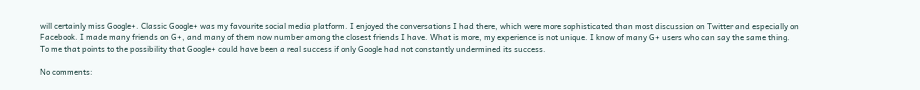will certainly miss Google+. Classic Google+ was my favourite social media platform. I enjoyed the conversations I had there, which were more sophisticated than most discussion on Twitter and especially on Facebook. I made many friends on G+, and many of them now number among the closest friends I have. What is more, my experience is not unique. I know of many G+ users who can say the same thing. To me that points to the possibility that Google+ could have been a real success if only Google had not constantly undermined its success.

No comments: